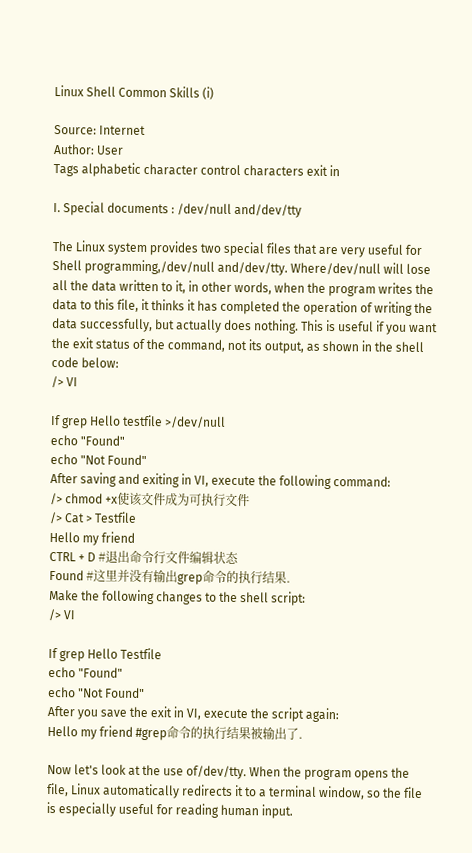Linux Shell Common Skills (i)

Source: Internet
Author: User
Tags alphabetic character control characters exit in

I. Special documents : /dev/null and/dev/tty

The Linux system provides two special files that are very useful for Shell programming,/dev/null and/dev/tty. Where/dev/null will lose all the data written to it, in other words, when the program writes the data to this file, it thinks it has completed the operation of writing the data successfully, but actually does nothing. This is useful if you want the exit status of the command, not its output, as shown in the shell code below:
/> VI

If grep Hello testfile >/dev/null
echo "Found"
echo "Not Found"
After saving and exiting in VI, execute the following command:
/> chmod +x使该文件成为可执行文件
/> Cat > Testfile
Hello my friend
CTRL + D #退出命令行文件编辑状态
Found #这里并没有输出grep命令的执行结果.
Make the following changes to the shell script:
/> VI

If grep Hello Testfile
echo "Found"
echo "Not Found"
After you save the exit in VI, execute the script again:
Hello my friend #grep命令的执行结果被输出了.

Now let's look at the use of/dev/tty. When the program opens the file, Linux automatically redirects it to a terminal window, so the file is especially useful for reading human input.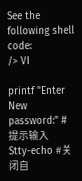See the following shell code:
/> VI

printf "Enter New password:" #提示输入
Stty-echo #关闭自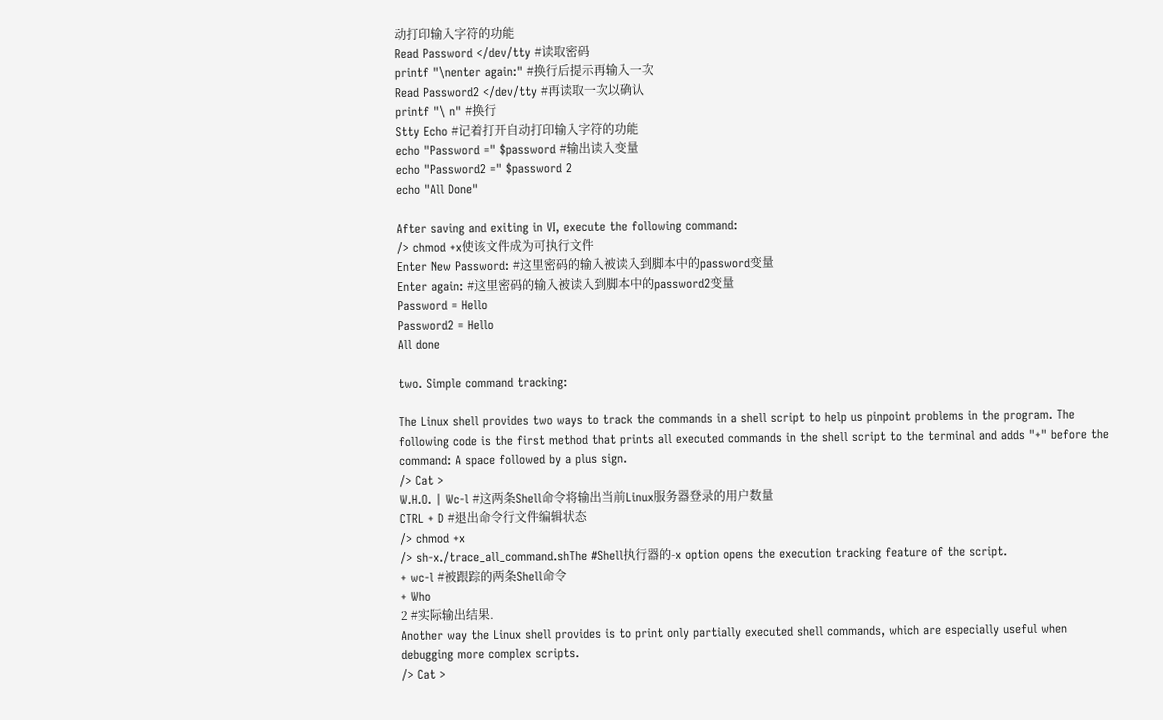动打印输入字符的功能
Read Password </dev/tty #读取密码
printf "\nenter again:" #换行后提示再输入一次
Read Password2 </dev/tty #再读取一次以确认
printf "\ n" #换行
Stty Echo #记着打开自动打印输入字符的功能
echo "Password =" $password #输出读入变量
echo "Password2 =" $password 2
echo "All Done"

After saving and exiting in VI, execute the following command:
/> chmod +x使该文件成为可执行文件
Enter New Password: #这里密码的输入被读入到脚本中的password变量
Enter again: #这里密码的输入被读入到脚本中的password2变量
Password = Hello
Password2 = Hello
All done

two. Simple command tracking:

The Linux shell provides two ways to track the commands in a shell script to help us pinpoint problems in the program. The following code is the first method that prints all executed commands in the shell script to the terminal and adds "+" before the command: A space followed by a plus sign.
/> Cat >
W.H.O. | Wc-l #这两条Shell命令将输出当前Linux服务器登录的用户数量
CTRL + D #退出命令行文件编辑状态
/> chmod +x
/> sh-x./trace_all_command.shThe #Shell执行器的-x option opens the execution tracking feature of the script.
+ wc-l #被跟踪的两条Shell命令
+ Who
2 #实际输出结果.
Another way the Linux shell provides is to print only partially executed shell commands, which are especially useful when debugging more complex scripts.
/> Cat >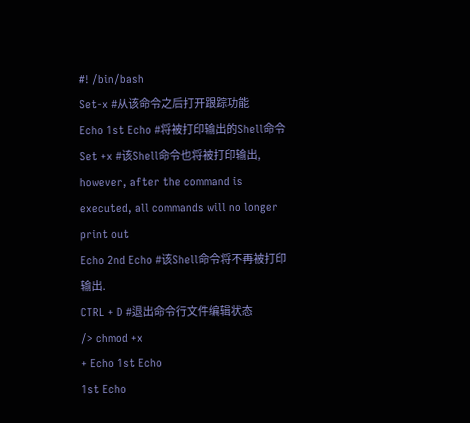#! /bin/bash
Set-x #从该命令之后打开跟踪功能
Echo 1st Echo #将被打印输出的Shell命令
Set +x #该Shell命令也将被打印输出, however, after the command is executed, all commands will no longer print out
Echo 2nd Echo #该Shell命令将不再被打印输出.
CTRL + D #退出命令行文件编辑状态
/> chmod +x
+ Echo 1st Echo
1st Echo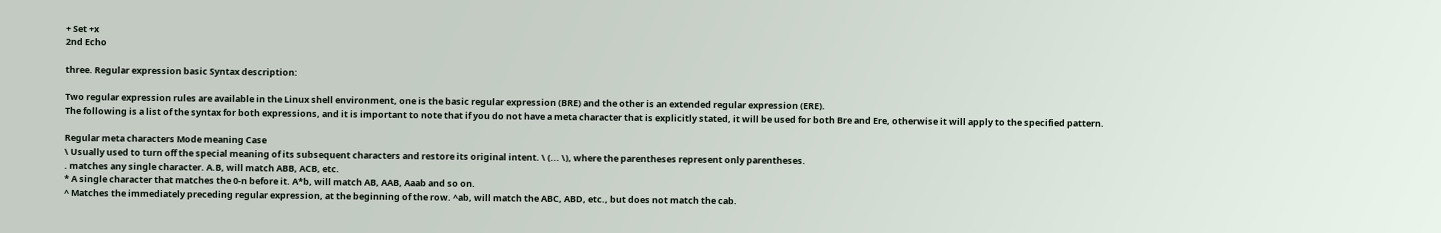+ Set +x
2nd Echo

three. Regular expression basic Syntax description:

Two regular expression rules are available in the Linux shell environment, one is the basic regular expression (BRE) and the other is an extended regular expression (ERE).
The following is a list of the syntax for both expressions, and it is important to note that if you do not have a meta character that is explicitly stated, it will be used for both Bre and Ere, otherwise it will apply to the specified pattern.

Regular meta characters Mode meaning Case
\ Usually used to turn off the special meaning of its subsequent characters and restore its original intent. \ (... \), where the parentheses represent only parentheses.
. matches any single character. A.B, will match ABB, ACB, etc.
* A single character that matches the 0-n before it. A*b, will match AB, AAB, Aaab and so on.
^ Matches the immediately preceding regular expression, at the beginning of the row. ^ab, will match the ABC, ABD, etc., but does not match the cab.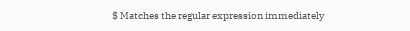$ Matches the regular expression immediately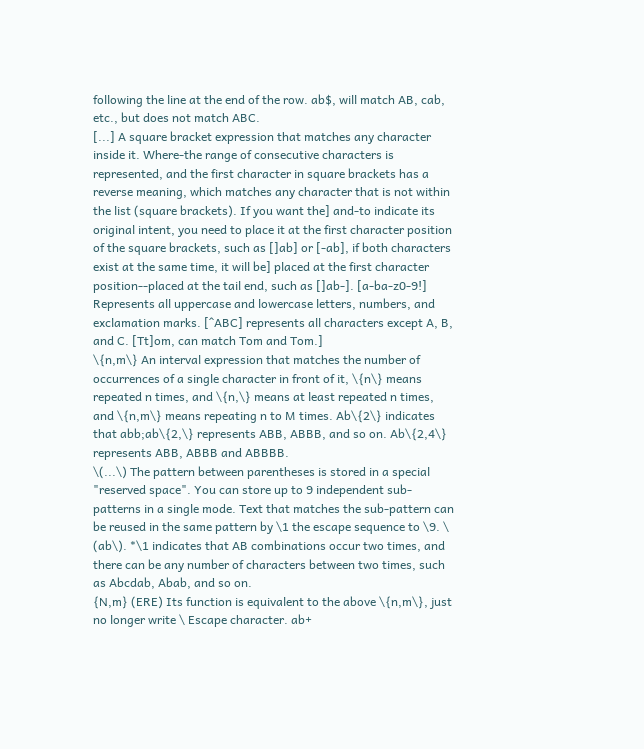following the line at the end of the row. ab$, will match AB, cab, etc., but does not match ABC.
[...] A square bracket expression that matches any character inside it. Where-the range of consecutive characters is represented, and the first character in square brackets has a reverse meaning, which matches any character that is not within the list (square brackets). If you want the] and-to indicate its original intent, you need to place it at the first character position of the square brackets, such as []ab] or [-ab], if both characters exist at the same time, it will be] placed at the first character position--placed at the tail end, such as []ab-]. [a-ba-z0-9!] Represents all uppercase and lowercase letters, numbers, and exclamation marks. [^ABC] represents all characters except A, B, and C. [Tt]om, can match Tom and Tom.]
\{n,m\} An interval expression that matches the number of occurrences of a single character in front of it, \{n\} means repeated n times, and \{n,\} means at least repeated n times, and \{n,m\} means repeating n to M times. Ab\{2\} indicates that abb;ab\{2,\} represents ABB, ABBB, and so on. Ab\{2,4\} represents ABB, ABBB and ABBBB.
\(...\) The pattern between parentheses is stored in a special "reserved space". You can store up to 9 independent sub-patterns in a single mode. Text that matches the sub-pattern can be reused in the same pattern by \1 the escape sequence to \9. \ (ab\). *\1 indicates that AB combinations occur two times, and there can be any number of characters between two times, such as Abcdab, Abab, and so on.
{N,m} (ERE) Its function is equivalent to the above \{n,m\}, just no longer write \ Escape character. ab+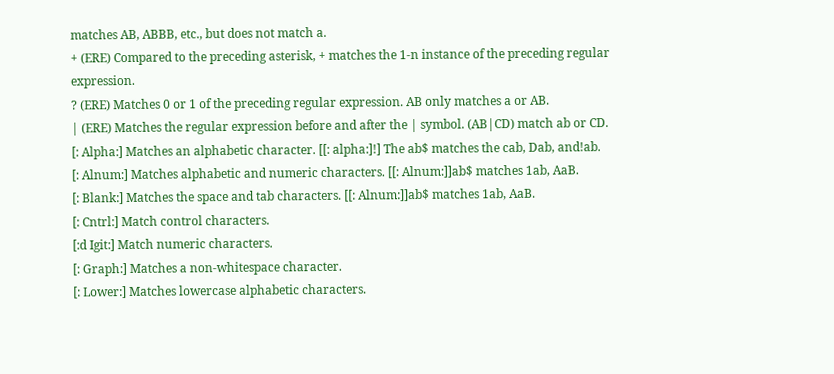matches AB, ABBB, etc., but does not match a.
+ (ERE) Compared to the preceding asterisk, + matches the 1-n instance of the preceding regular expression.
? (ERE) Matches 0 or 1 of the preceding regular expression. AB only matches a or AB.
| (ERE) Matches the regular expression before and after the | symbol. (AB|CD) match ab or CD.
[: Alpha:] Matches an alphabetic character. [[: alpha:]!] The ab$ matches the cab, Dab, and!ab.
[: Alnum:] Matches alphabetic and numeric characters. [[: Alnum:]]ab$ matches 1ab, AaB.
[: Blank:] Matches the space and tab characters. [[: Alnum:]]ab$ matches 1ab, AaB.
[: Cntrl:] Match control characters.
[:d Igit:] Match numeric characters.
[: Graph:] Matches a non-whitespace character.
[: Lower:] Matches lowercase alphabetic characters.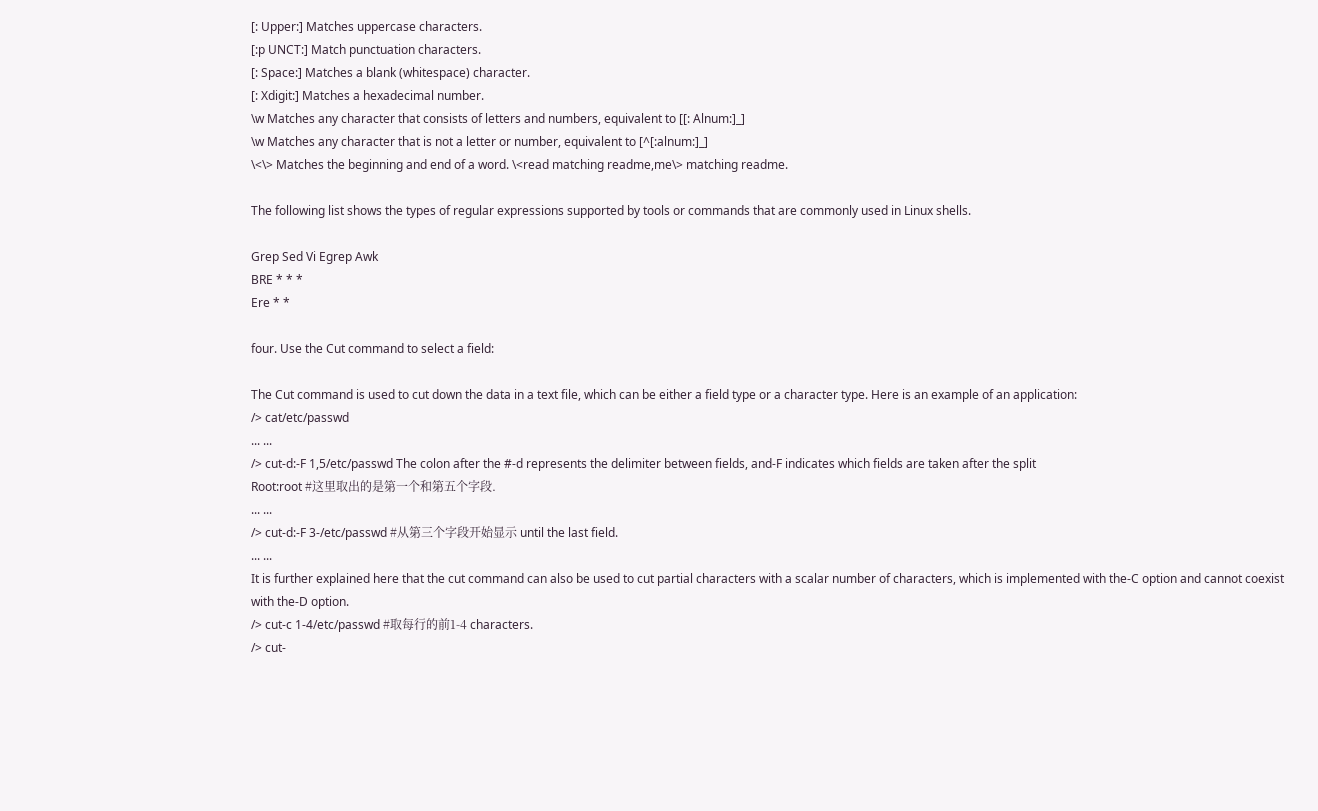[: Upper:] Matches uppercase characters.
[:p UNCT:] Match punctuation characters.
[: Space:] Matches a blank (whitespace) character.
[: Xdigit:] Matches a hexadecimal number.
\w Matches any character that consists of letters and numbers, equivalent to [[: Alnum:]_]
\w Matches any character that is not a letter or number, equivalent to [^[:alnum:]_]
\<\> Matches the beginning and end of a word. \<read matching readme,me\> matching readme.

The following list shows the types of regular expressions supported by tools or commands that are commonly used in Linux shells.

Grep Sed Vi Egrep Awk
BRE * * *
Ere * *

four. Use the Cut command to select a field:

The Cut command is used to cut down the data in a text file, which can be either a field type or a character type. Here is an example of an application:
/> cat/etc/passwd
... ...
/> cut-d:-F 1,5/etc/passwd The colon after the #-d represents the delimiter between fields, and-F indicates which fields are taken after the split
Root:root #这里取出的是第一个和第五个字段.
... ...
/> cut-d:-F 3-/etc/passwd #从第三个字段开始显示 until the last field.
... ...
It is further explained here that the cut command can also be used to cut partial characters with a scalar number of characters, which is implemented with the-C option and cannot coexist with the-D option.
/> cut-c 1-4/etc/passwd #取每行的前1-4 characters.
/> cut-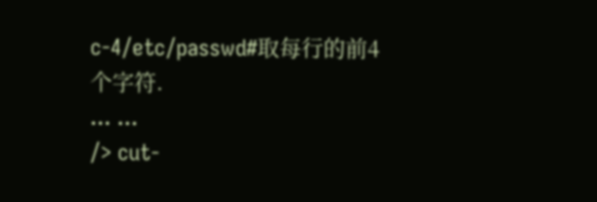c-4/etc/passwd#取每行的前4个字符.
... ...
/> cut-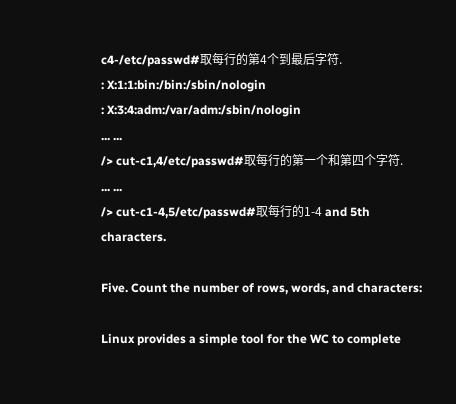c4-/etc/passwd#取每行的第4个到最后字符.
: X:1:1:bin:/bin:/sbin/nologin
: X:3:4:adm:/var/adm:/sbin/nologin
... ...
/> cut-c1,4/etc/passwd#取每行的第一个和第四个字符.
... ...
/> cut-c1-4,5/etc/passwd#取每行的1-4 and 5th characters.

Five. Count the number of rows, words, and characters:

Linux provides a simple tool for the WC to complete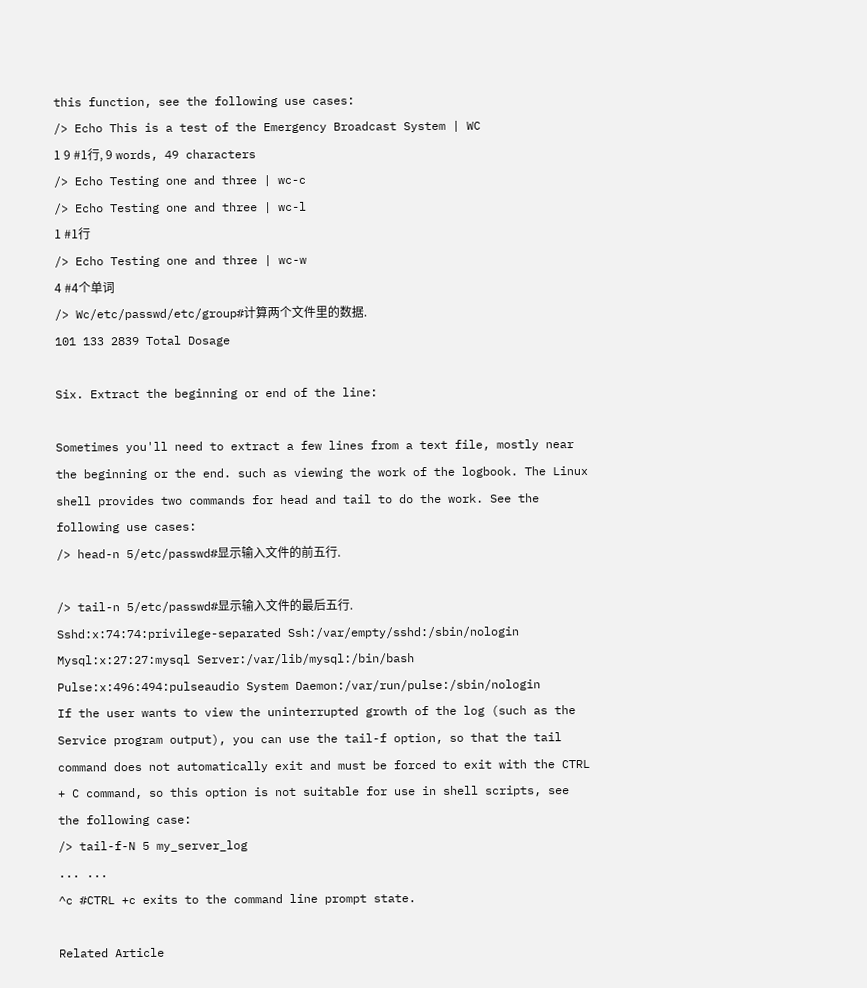this function, see the following use cases:
/> Echo This is a test of the Emergency Broadcast System | WC
1 9 #1行, 9 words, 49 characters
/> Echo Testing one and three | wc-c
/> Echo Testing one and three | wc-l
1 #1行
/> Echo Testing one and three | wc-w
4 #4个单词
/> Wc/etc/passwd/etc/group#计算两个文件里的数据.
101 133 2839 Total Dosage

Six. Extract the beginning or end of the line:

Sometimes you'll need to extract a few lines from a text file, mostly near the beginning or the end. such as viewing the work of the logbook. The Linux shell provides two commands for head and tail to do the work. See the following use cases:
/> head-n 5/etc/passwd#显示输入文件的前五行.

/> tail-n 5/etc/passwd#显示输入文件的最后五行.
Sshd:x:74:74:privilege-separated Ssh:/var/empty/sshd:/sbin/nologin
Mysql:x:27:27:mysql Server:/var/lib/mysql:/bin/bash
Pulse:x:496:494:pulseaudio System Daemon:/var/run/pulse:/sbin/nologin
If the user wants to view the uninterrupted growth of the log (such as the Service program output), you can use the tail-f option, so that the tail command does not automatically exit and must be forced to exit with the CTRL + C command, so this option is not suitable for use in shell scripts, see the following case:
/> tail-f-N 5 my_server_log
... ...
^c #CTRL +c exits to the command line prompt state.

Related Article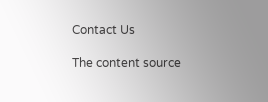Contact Us

The content source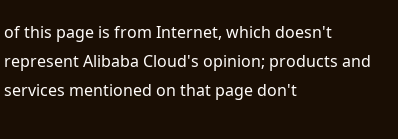of this page is from Internet, which doesn't represent Alibaba Cloud's opinion; products and services mentioned on that page don't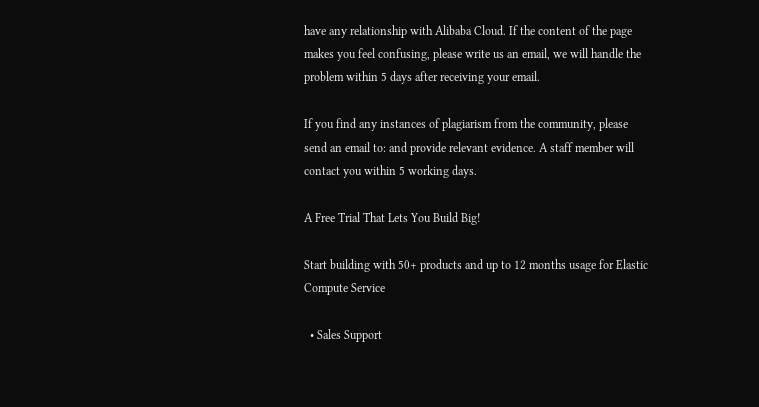have any relationship with Alibaba Cloud. If the content of the page makes you feel confusing, please write us an email, we will handle the problem within 5 days after receiving your email.

If you find any instances of plagiarism from the community, please send an email to: and provide relevant evidence. A staff member will contact you within 5 working days.

A Free Trial That Lets You Build Big!

Start building with 50+ products and up to 12 months usage for Elastic Compute Service

  • Sales Support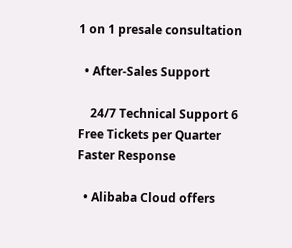1 on 1 presale consultation

  • After-Sales Support

    24/7 Technical Support 6 Free Tickets per Quarter Faster Response

  • Alibaba Cloud offers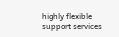highly flexible support services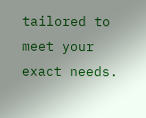tailored to meet your exact needs.